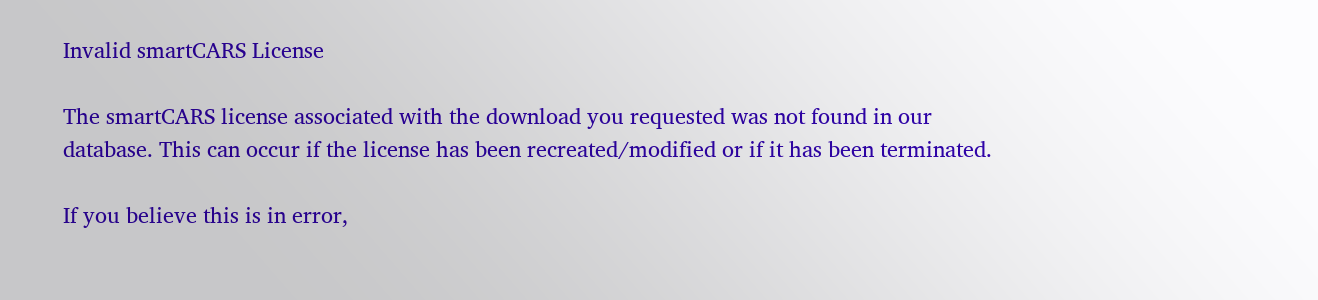Invalid smartCARS License

The smartCARS license associated with the download you requested was not found in our database. This can occur if the license has been recreated/modified or if it has been terminated.

If you believe this is in error,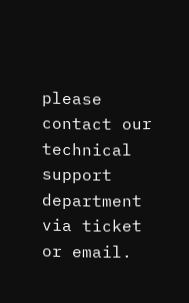please contact our technical support department via ticket or email.